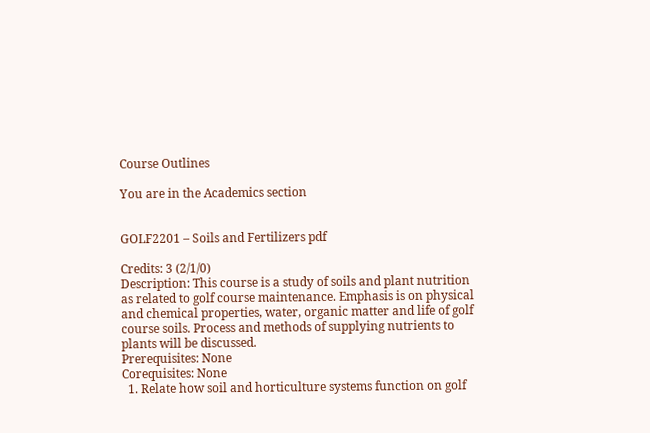Course Outlines

You are in the Academics section


GOLF2201 – Soils and Fertilizers pdf

Credits: 3 (2/1/0)
Description: This course is a study of soils and plant nutrition as related to golf course maintenance. Emphasis is on physical and chemical properties, water, organic matter and life of golf course soils. Process and methods of supplying nutrients to plants will be discussed.
Prerequisites: None
Corequisites: None
  1. Relate how soil and horticulture systems function on golf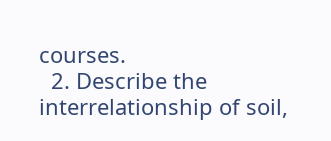courses.
  2. Describe the interrelationship of soil,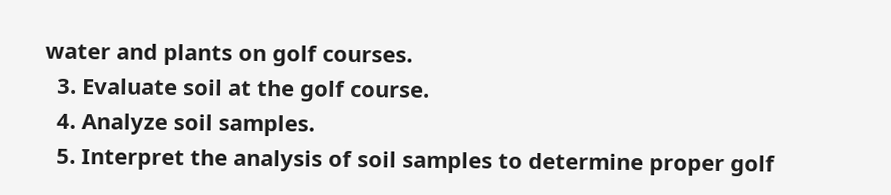water and plants on golf courses.
  3. Evaluate soil at the golf course.
  4. Analyze soil samples.
  5. Interpret the analysis of soil samples to determine proper golf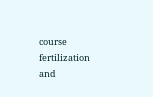course fertilization and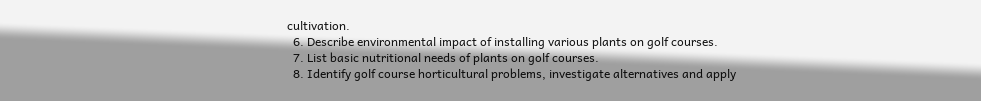cultivation.
  6. Describe environmental impact of installing various plants on golf courses.
  7. List basic nutritional needs of plants on golf courses.
  8. Identify golf course horticultural problems, investigate alternatives and apply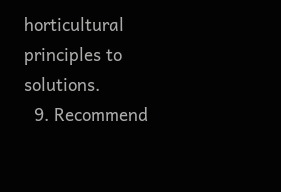horticultural principles to solutions.
  9. Recommend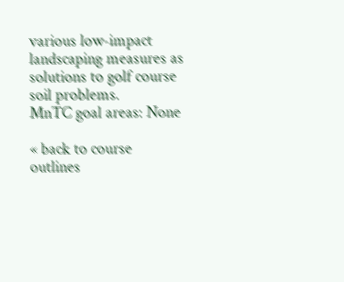various low-impact landscaping measures as solutions to golf course soil problems.
MnTC goal areas: None

« back to course outlines